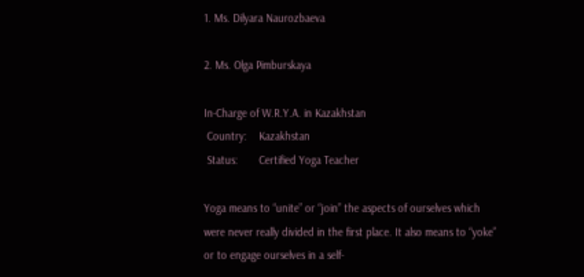1. Ms. Dilyara Naurozbaeva

2. Ms. Olga Pimburskaya

In-Charge of W.R.Y.A. in Kazakhstan
 Country:    Kazakhstan
 Status:       Certified Yoga Teacher

Yoga means to “unite” or “join” the aspects of ourselves which were never really divided in the first place. It also means to “yoke” or to engage ourselves in a self-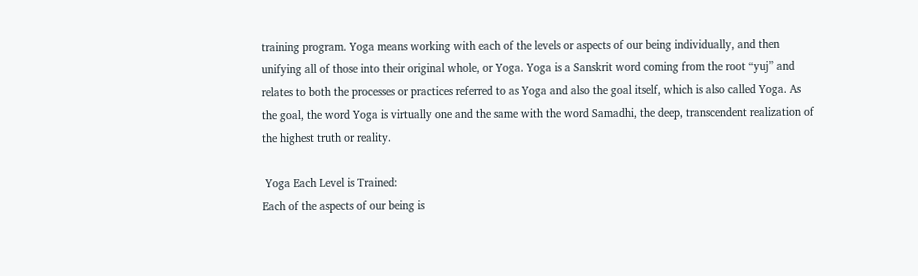training program. Yoga means working with each of the levels or aspects of our being individually, and then unifying all of those into their original whole, or Yoga. Yoga is a Sanskrit word coming from the root “yuj” and relates to both the processes or practices referred to as Yoga and also the goal itself, which is also called Yoga. As the goal, the word Yoga is virtually one and the same with the word Samadhi, the deep, transcendent realization of the highest truth or reality.

 Yoga Each Level is Trained:
Each of the aspects of our being is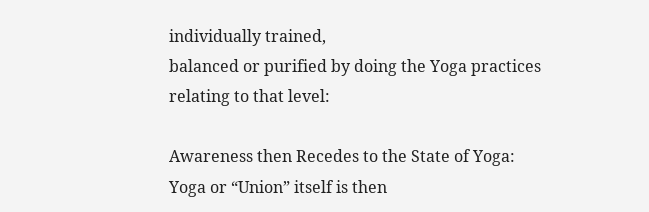individually trained,
balanced or purified by doing the Yoga practices
relating to that level:

Awareness then Recedes to the State of Yoga:
Yoga or “Union” itself is then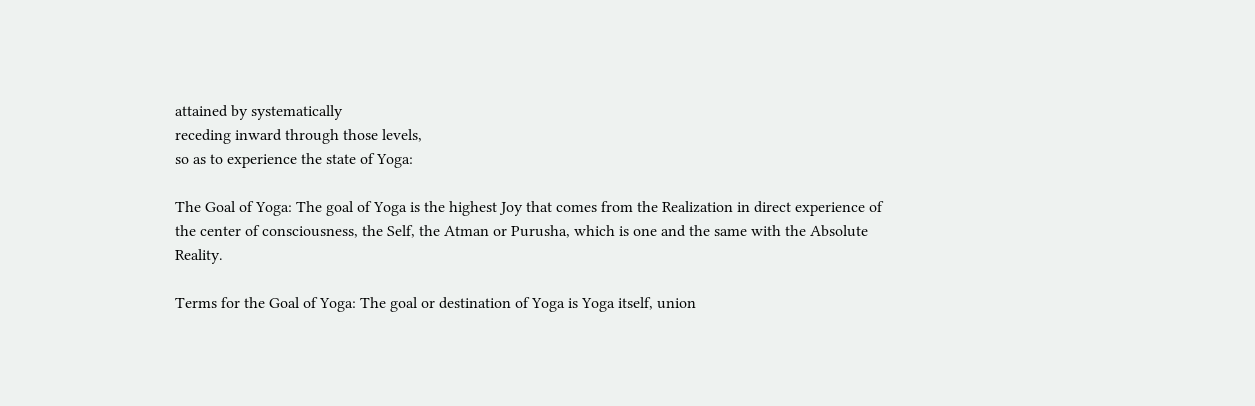attained by systematically
receding inward through those levels,
so as to experience the state of Yoga:

The Goal of Yoga: The goal of Yoga is the highest Joy that comes from the Realization in direct experience of the center of consciousness, the Self, the Atman or Purusha, which is one and the same with the Absolute Reality.

Terms for the Goal of Yoga: The goal or destination of Yoga is Yoga itself, union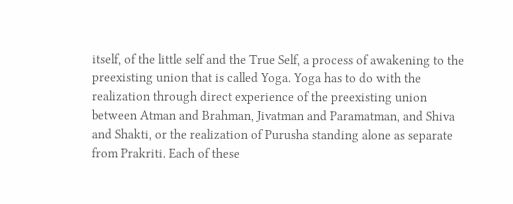itself, of the little self and the True Self, a process of awakening to the preexisting union that is called Yoga. Yoga has to do with the realization through direct experience of the preexisting union between Atman and Brahman, Jivatman and Paramatman, and Shiva and Shakti, or the realization of Purusha standing alone as separate from Prakriti. Each of these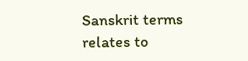Sanskrit terms relates to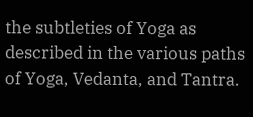the subtleties of Yoga as described in the various paths of Yoga, Vedanta, and Tantra.